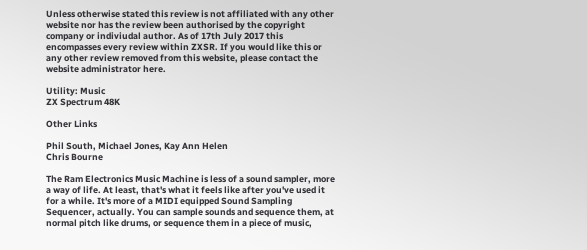Unless otherwise stated this review is not affiliated with any other website nor has the review been authorised by the copyright company or indiviudal author. As of 17th July 2017 this encompasses every review within ZXSR. If you would like this or any other review removed from this website, please contact the website administrator here.

Utility: Music
ZX Spectrum 48K

Other Links

Phil South, Michael Jones, Kay Ann Helen
Chris Bourne

The Ram Electronics Music Machine is less of a sound sampler, more a way of life. At least, that's what it feels like after you've used it for a while. It's more of a MIDI equipped Sound Sampling Sequencer, actually. You can sample sounds and sequence them, at normal pitch like drums, or sequence them in a piece of music,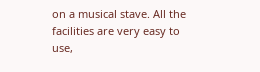on a musical stave. All the facilities are very easy to use,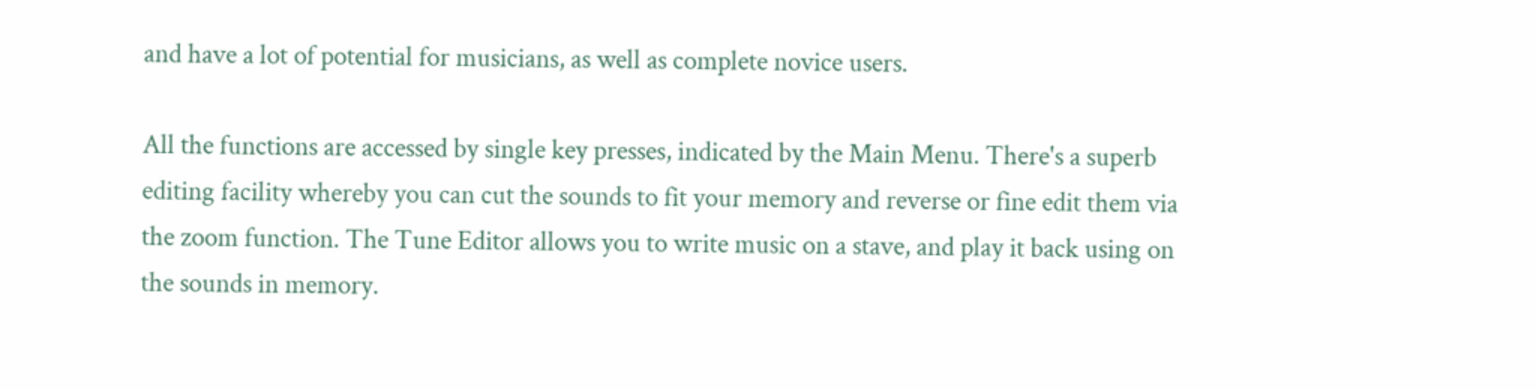and have a lot of potential for musicians, as well as complete novice users.

All the functions are accessed by single key presses, indicated by the Main Menu. There's a superb editing facility whereby you can cut the sounds to fit your memory and reverse or fine edit them via the zoom function. The Tune Editor allows you to write music on a stave, and play it back using on the sounds in memory.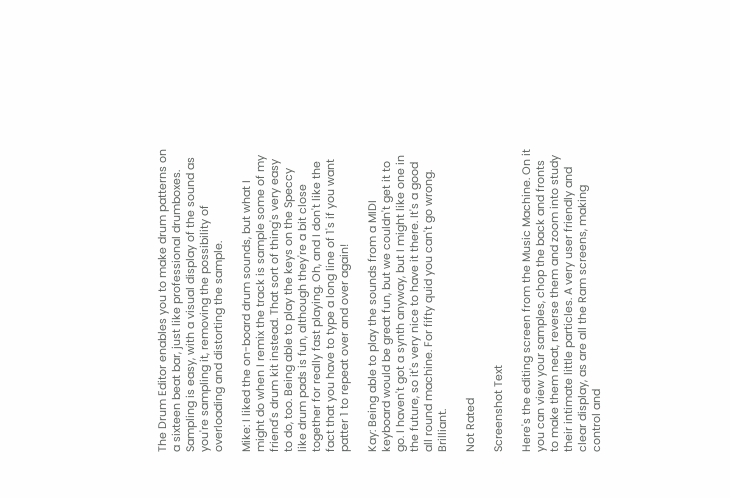The Drum Editor enables you to make drum patterns on a sixteen beat bar, just like professional drumboxes. Sampling is easy, with a visual display of the sound as you're sampling it, removing the possibility of overloading and distorting the sample.

Mike: I liked the on-board drum sounds, but what I might do when I remix the track is sample some of my friend's drum kit instead. That sort of thing's very easy to do, too. Being able to play the keys on the Speccy like drum pads is fun, although they're a bit close together for really fast playing. Oh, and I don't like the fact that you have to type a long line of 1's if you want patter 1 to repeat over and over again!

Kay: Being able to play the sounds from a MIDI keyboard would be great fun, but we couldn't get it to go. I haven't got a synth anyway, but I might like one in the future, so it's very nice to have it there. It's a good all round machine. For fifty quid you can't go wrong. Brilliant.

Not Rated

Screenshot Text

Here's the editing screen from the Music Machine. On it you can view your samples, chop the back and fronts to make them neat, reverse them and zoom into study their intimate little particles. A very user friendly and clear display, as are all the Ram screens, making control and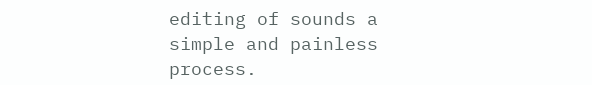editing of sounds a simple and painless process.